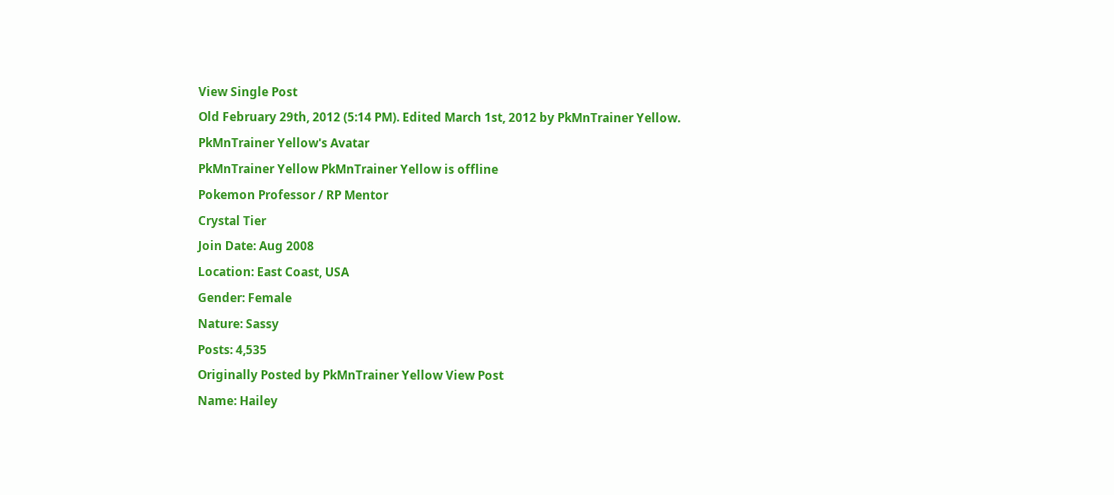View Single Post
Old February 29th, 2012 (5:14 PM). Edited March 1st, 2012 by PkMnTrainer Yellow.
PkMnTrainer Yellow's Avatar
PkMnTrainer Yellow PkMnTrainer Yellow is offline
Pokemon Professor / RP Mentor
Crystal Tier
Join Date: Aug 2008
Location: East Coast, USA
Gender: Female
Nature: Sassy
Posts: 4,535
Originally Posted by PkMnTrainer Yellow View Post
Name: Hailey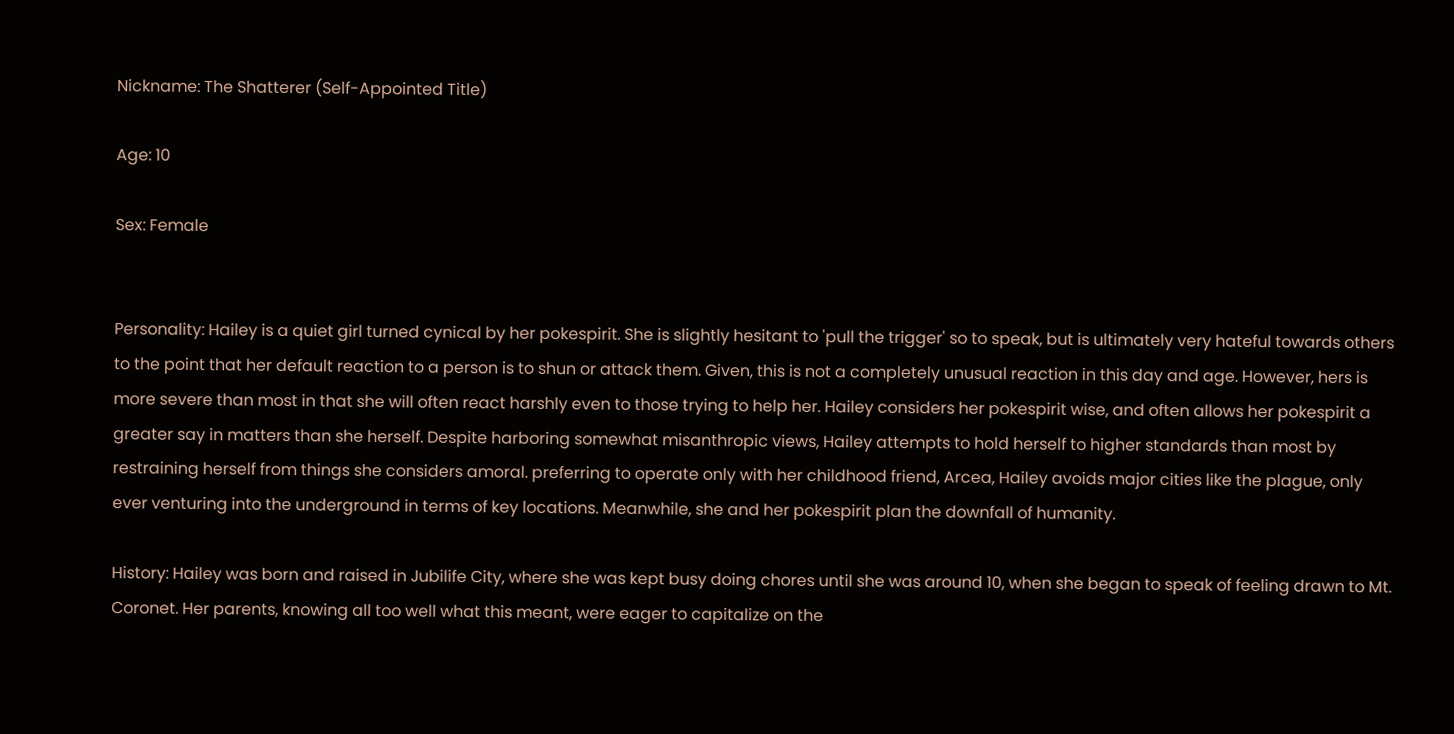Nickname: The Shatterer (Self-Appointed Title)

Age: 10

Sex: Female


Personality: Hailey is a quiet girl turned cynical by her pokespirit. She is slightly hesitant to 'pull the trigger' so to speak, but is ultimately very hateful towards others to the point that her default reaction to a person is to shun or attack them. Given, this is not a completely unusual reaction in this day and age. However, hers is more severe than most in that she will often react harshly even to those trying to help her. Hailey considers her pokespirit wise, and often allows her pokespirit a greater say in matters than she herself. Despite harboring somewhat misanthropic views, Hailey attempts to hold herself to higher standards than most by restraining herself from things she considers amoral. preferring to operate only with her childhood friend, Arcea, Hailey avoids major cities like the plague, only ever venturing into the underground in terms of key locations. Meanwhile, she and her pokespirit plan the downfall of humanity.

History: Hailey was born and raised in Jubilife City, where she was kept busy doing chores until she was around 10, when she began to speak of feeling drawn to Mt. Coronet. Her parents, knowing all too well what this meant, were eager to capitalize on the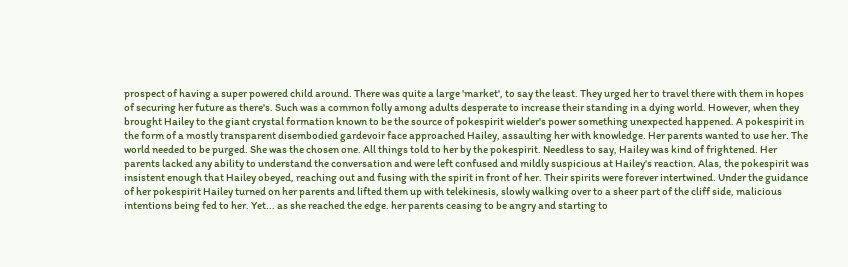prospect of having a super powered child around. There was quite a large 'market', to say the least. They urged her to travel there with them in hopes of securing her future as there's. Such was a common folly among adults desperate to increase their standing in a dying world. However, when they brought Hailey to the giant crystal formation known to be the source of pokespirit wielder's power something unexpected happened. A pokespirit in the form of a mostly transparent disembodied gardevoir face approached Hailey, assaulting her with knowledge. Her parents wanted to use her. The world needed to be purged. She was the chosen one. All things told to her by the pokespirit. Needless to say, Hailey was kind of frightened. Her parents lacked any ability to understand the conversation and were left confused and mildly suspicious at Hailey's reaction. Alas, the pokespirit was insistent enough that Hailey obeyed, reaching out and fusing with the spirit in front of her. Their spirits were forever intertwined. Under the guidance of her pokespirit Hailey turned on her parents and lifted them up with telekinesis, slowly walking over to a sheer part of the cliff side, malicious intentions being fed to her. Yet... as she reached the edge. her parents ceasing to be angry and starting to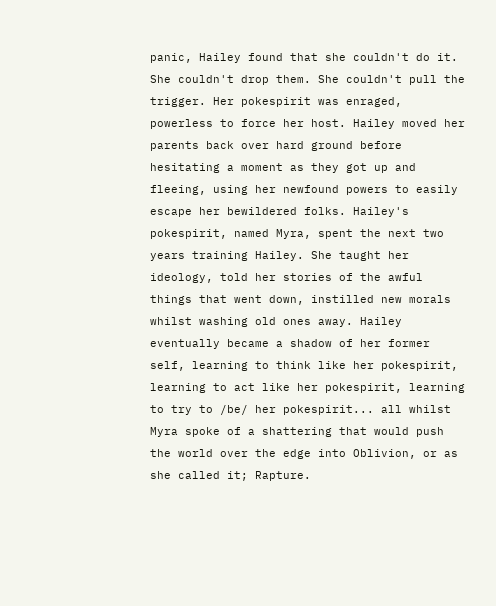panic, Hailey found that she couldn't do it. She couldn't drop them. She couldn't pull the trigger. Her pokespirit was enraged, powerless to force her host. Hailey moved her parents back over hard ground before hesitating a moment as they got up and fleeing, using her newfound powers to easily escape her bewildered folks. Hailey's pokespirit, named Myra, spent the next two years training Hailey. She taught her ideology, told her stories of the awful things that went down, instilled new morals whilst washing old ones away. Hailey eventually became a shadow of her former self, learning to think like her pokespirit, learning to act like her pokespirit, learning to try to /be/ her pokespirit... all whilst Myra spoke of a shattering that would push the world over the edge into Oblivion, or as she called it; Rapture.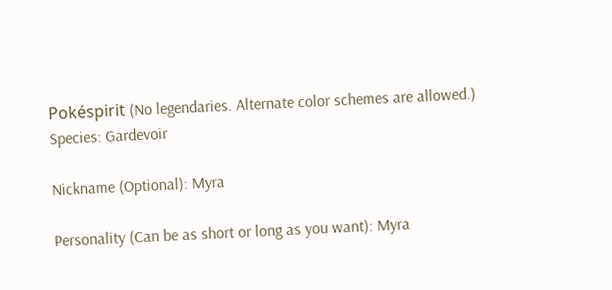Pokéspirit (No legendaries. Alternate color schemes are allowed.)
Species: Gardevoir

Nickname (Optional): Myra

Personality (Can be as short or long as you want): Myra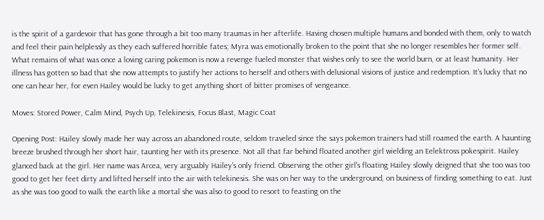is the spirit of a gardevoir that has gone through a bit too many traumas in her afterlife. Having chosen multiple humans and bonded with them, only to watch and feel their pain helplessly as they each suffered horrible fates; Myra was emotionally broken to the point that she no longer resembles her former self. What remains of what was once a loving caring pokemon is now a revenge fueled monster that wishes only to see the world burn, or at least humanity. Her illness has gotten so bad that she now attempts to justify her actions to herself and others with delusional visions of justice and redemption. It's lucky that no one can hear her, for even Hailey would be lucky to get anything short of bitter promises of vengeance.

Moves: Stored Power, Calm Mind, Psych Up, Telekinesis, Focus Blast, Magic Coat

Opening Post: Hailey slowly made her way across an abandoned route, seldom traveled since the says pokemon trainers had still roamed the earth. A haunting breeze brushed through her short hair, taunting her with its presence. Not all that far behind floated another girl wielding an Eelektross pokespirit. Hailey glanced back at the girl. Her name was Arcea, very arguably Hailey's only friend. Observing the other girl's floating Hailey slowly deigned that she too was too good to get her feet dirty and lifted herself into the air with telekinesis. She was on her way to the underground, on business of finding something to eat. Just as she was too good to walk the earth like a mortal she was also to good to resort to feasting on the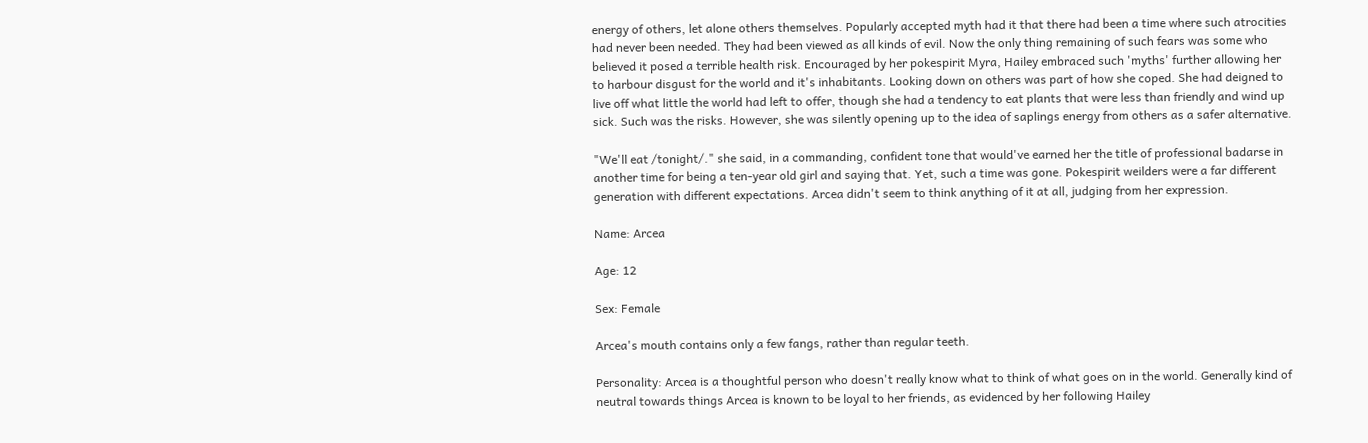energy of others, let alone others themselves. Popularly accepted myth had it that there had been a time where such atrocities had never been needed. They had been viewed as all kinds of evil. Now the only thing remaining of such fears was some who believed it posed a terrible health risk. Encouraged by her pokespirit Myra, Hailey embraced such 'myths' further allowing her to harbour disgust for the world and it's inhabitants. Looking down on others was part of how she coped. She had deigned to live off what little the world had left to offer, though she had a tendency to eat plants that were less than friendly and wind up sick. Such was the risks. However, she was silently opening up to the idea of saplings energy from others as a safer alternative.

"We'll eat /tonight/." she said, in a commanding, confident tone that would've earned her the title of professional badarse in another time for being a ten-year old girl and saying that. Yet, such a time was gone. Pokespirit weilders were a far different generation with different expectations. Arcea didn't seem to think anything of it at all, judging from her expression.

Name: Arcea

Age: 12

Sex: Female

Arcea's mouth contains only a few fangs, rather than regular teeth.

Personality: Arcea is a thoughtful person who doesn't really know what to think of what goes on in the world. Generally kind of neutral towards things Arcea is known to be loyal to her friends, as evidenced by her following Hailey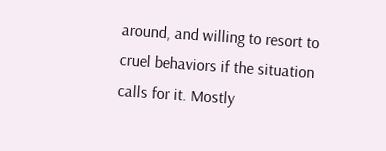around, and willing to resort to cruel behaviors if the situation calls for it. Mostly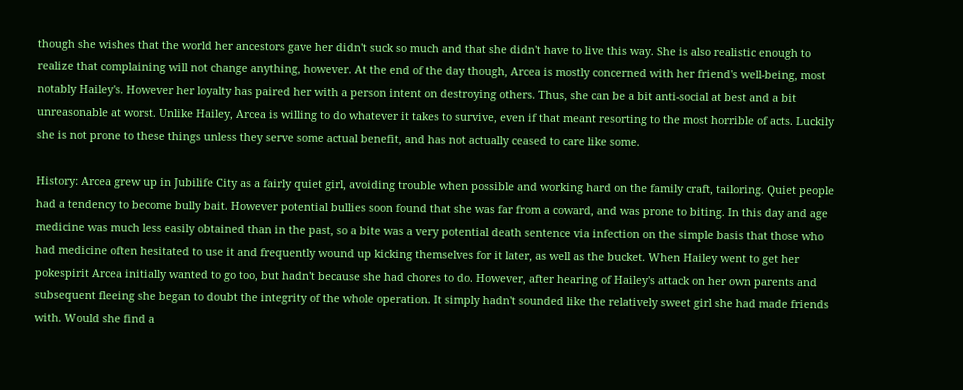though she wishes that the world her ancestors gave her didn't suck so much and that she didn't have to live this way. She is also realistic enough to realize that complaining will not change anything, however. At the end of the day though, Arcea is mostly concerned with her friend's well-being, most notably Hailey's. However her loyalty has paired her with a person intent on destroying others. Thus, she can be a bit anti-social at best and a bit unreasonable at worst. Unlike Hailey, Arcea is willing to do whatever it takes to survive, even if that meant resorting to the most horrible of acts. Luckily she is not prone to these things unless they serve some actual benefit, and has not actually ceased to care like some.

History: Arcea grew up in Jubilife City as a fairly quiet girl, avoiding trouble when possible and working hard on the family craft, tailoring. Quiet people had a tendency to become bully bait. However potential bullies soon found that she was far from a coward, and was prone to biting. In this day and age medicine was much less easily obtained than in the past, so a bite was a very potential death sentence via infection on the simple basis that those who had medicine often hesitated to use it and frequently wound up kicking themselves for it later, as well as the bucket. When Hailey went to get her pokespirit Arcea initially wanted to go too, but hadn't because she had chores to do. However, after hearing of Hailey's attack on her own parents and subsequent fleeing she began to doubt the integrity of the whole operation. It simply hadn't sounded like the relatively sweet girl she had made friends with. Would she find a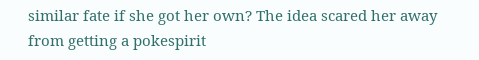similar fate if she got her own? The idea scared her away from getting a pokespirit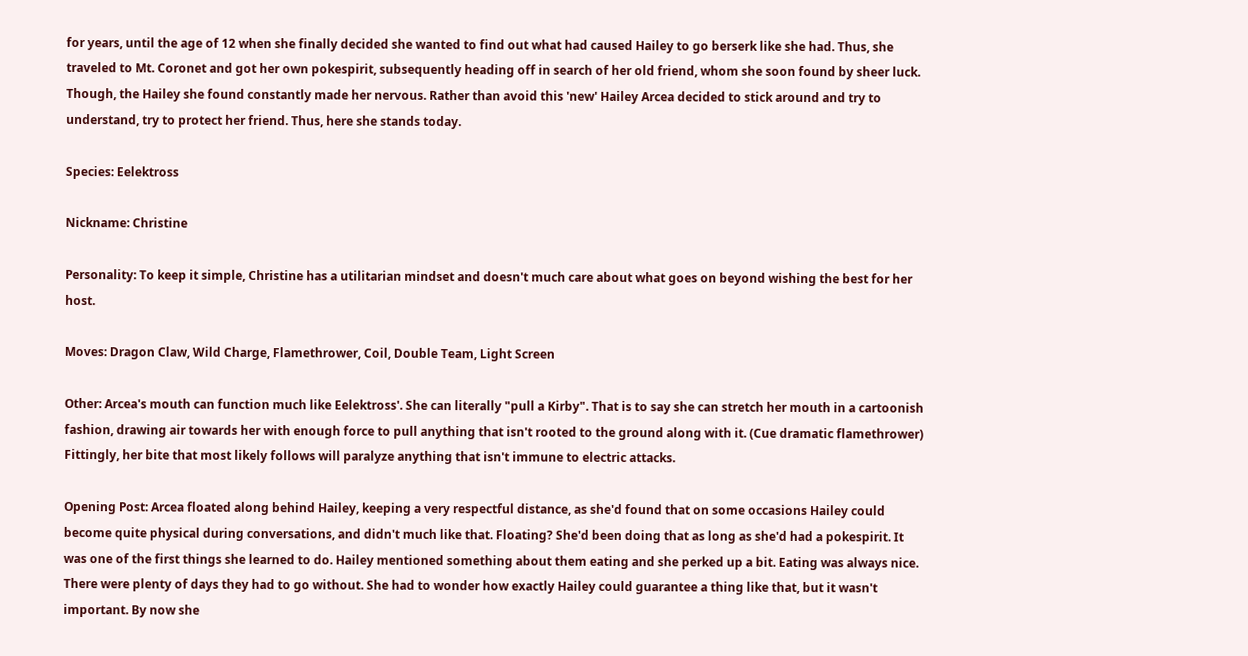for years, until the age of 12 when she finally decided she wanted to find out what had caused Hailey to go berserk like she had. Thus, she traveled to Mt. Coronet and got her own pokespirit, subsequently heading off in search of her old friend, whom she soon found by sheer luck. Though, the Hailey she found constantly made her nervous. Rather than avoid this 'new' Hailey Arcea decided to stick around and try to understand, try to protect her friend. Thus, here she stands today.

Species: Eelektross

Nickname: Christine

Personality: To keep it simple, Christine has a utilitarian mindset and doesn't much care about what goes on beyond wishing the best for her host.

Moves: Dragon Claw, Wild Charge, Flamethrower, Coil, Double Team, Light Screen

Other: Arcea's mouth can function much like Eelektross'. She can literally "pull a Kirby". That is to say she can stretch her mouth in a cartoonish fashion, drawing air towards her with enough force to pull anything that isn't rooted to the ground along with it. (Cue dramatic flamethrower) Fittingly, her bite that most likely follows will paralyze anything that isn't immune to electric attacks.

Opening Post: Arcea floated along behind Hailey, keeping a very respectful distance, as she'd found that on some occasions Hailey could become quite physical during conversations, and didn't much like that. Floating? She'd been doing that as long as she'd had a pokespirit. It was one of the first things she learned to do. Hailey mentioned something about them eating and she perked up a bit. Eating was always nice. There were plenty of days they had to go without. She had to wonder how exactly Hailey could guarantee a thing like that, but it wasn't important. By now she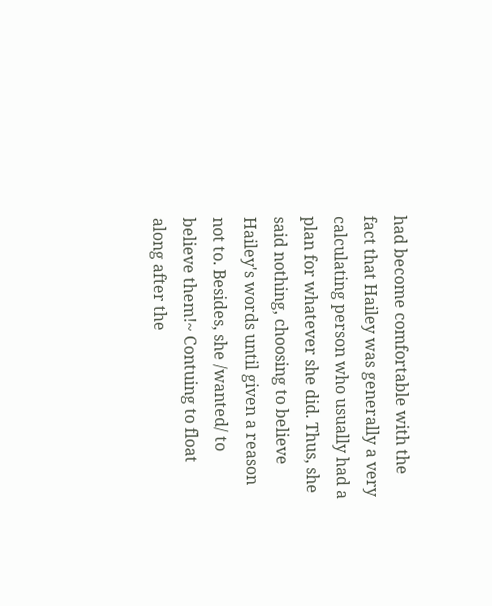had become comfortable with the fact that Hailey was generally a very calculating person who usually had a plan for whatever she did. Thus, she said nothing, choosing to believe Hailey's words until given a reason not to. Besides, she /wanted/ to believe them!~ Contuing to float along after the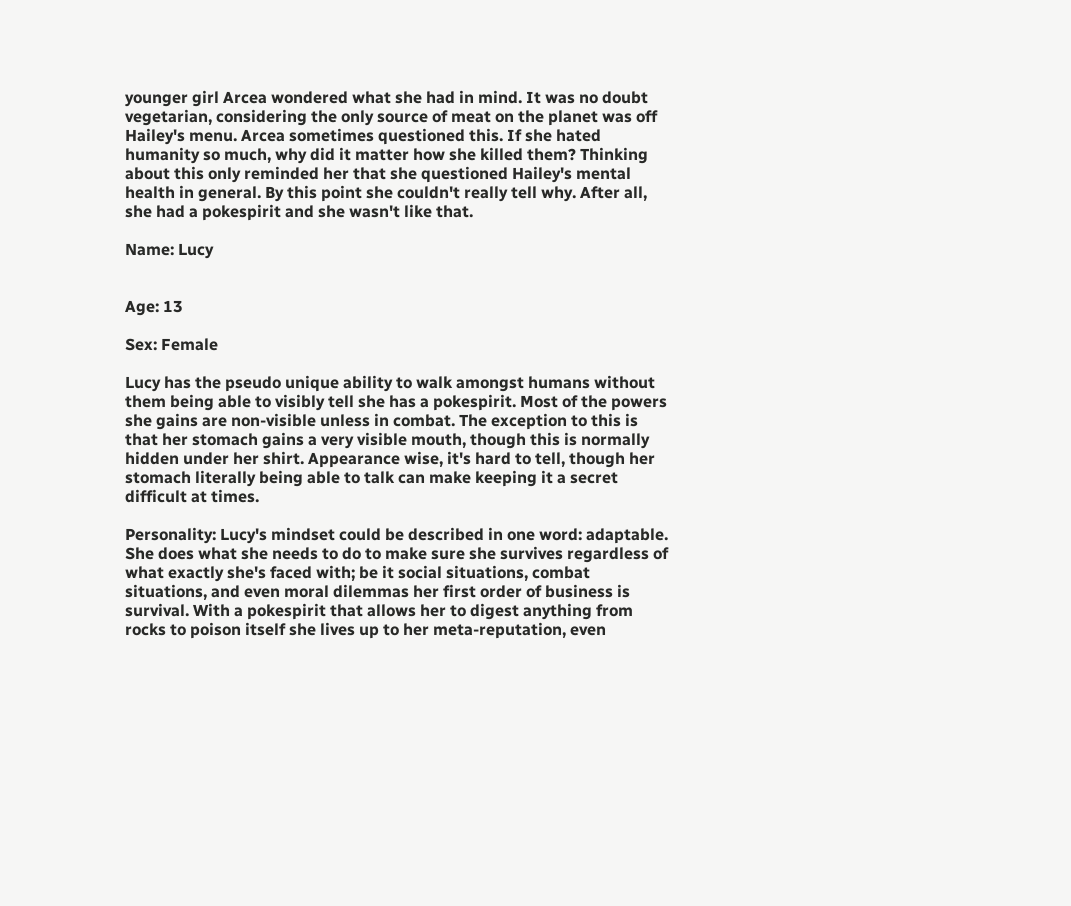younger girl Arcea wondered what she had in mind. It was no doubt vegetarian, considering the only source of meat on the planet was off Hailey's menu. Arcea sometimes questioned this. If she hated humanity so much, why did it matter how she killed them? Thinking about this only reminded her that she questioned Hailey's mental health in general. By this point she couldn't really tell why. After all, she had a pokespirit and she wasn't like that.

Name: Lucy


Age: 13

Sex: Female

Lucy has the pseudo unique ability to walk amongst humans without them being able to visibly tell she has a pokespirit. Most of the powers she gains are non-visible unless in combat. The exception to this is that her stomach gains a very visible mouth, though this is normally hidden under her shirt. Appearance wise, it's hard to tell, though her stomach literally being able to talk can make keeping it a secret difficult at times.

Personality: Lucy's mindset could be described in one word: adaptable. She does what she needs to do to make sure she survives regardless of what exactly she's faced with; be it social situations, combat situations, and even moral dilemmas her first order of business is survival. With a pokespirit that allows her to digest anything from rocks to poison itself she lives up to her meta-reputation, even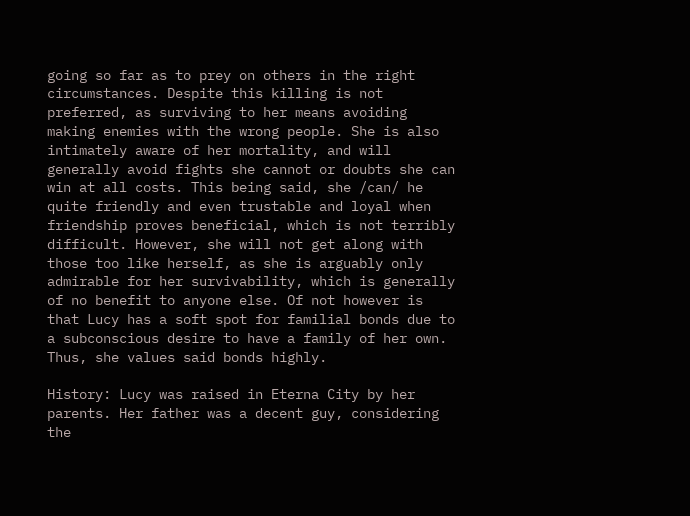going so far as to prey on others in the right circumstances. Despite this killing is not preferred, as surviving to her means avoiding making enemies with the wrong people. She is also intimately aware of her mortality, and will generally avoid fights she cannot or doubts she can win at all costs. This being said, she /can/ he quite friendly and even trustable and loyal when friendship proves beneficial, which is not terribly difficult. However, she will not get along with those too like herself, as she is arguably only admirable for her survivability, which is generally of no benefit to anyone else. Of not however is that Lucy has a soft spot for familial bonds due to a subconscious desire to have a family of her own. Thus, she values said bonds highly.

History: Lucy was raised in Eterna City by her parents. Her father was a decent guy, considering the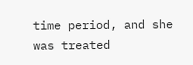time period, and she was treated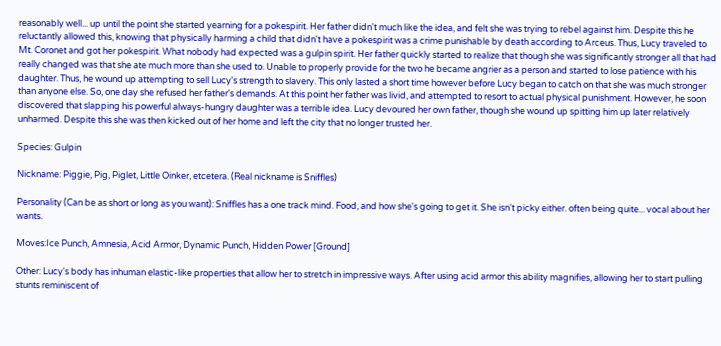reasonably well... up until the point she started yearning for a pokespirit. Her father didn't much like the idea, and felt she was trying to rebel against him. Despite this he reluctantly allowed this, knowing that physically harming a child that didn't have a pokespirit was a crime punishable by death according to Arceus. Thus, Lucy traveled to Mt. Coronet and got her pokespirit. What nobody had expected was a gulpin spirit. Her father quickly started to realize that though she was significantly stronger all that had really changed was that she ate much more than she used to. Unable to properly provide for the two he became angrier as a person and started to lose patience with his daughter. Thus, he wound up attempting to sell Lucy's strength to slavery. This only lasted a short time however before Lucy began to catch on that she was much stronger than anyone else. So, one day she refused her father's demands. At this point her father was livid, and attempted to resort to actual physical punishment. However, he soon discovered that slapping his powerful always-hungry daughter was a terrible idea. Lucy devoured her own father, though she wound up spitting him up later relatively unharmed. Despite this she was then kicked out of her home and left the city that no longer trusted her.

Species: Gulpin

Nickname: Piggie, Pig, Piglet, Little Oinker, etcetera. (Real nickname is Sniffles)

Personality (Can be as short or long as you want): Sniffles has a one track mind. Food, and how she's going to get it. She isn't picky either. often being quite... vocal about her wants.

Moves:Ice Punch, Amnesia, Acid Armor, Dynamic Punch, Hidden Power [Ground]

Other: Lucy's body has inhuman elastic-like properties that allow her to stretch in impressive ways. After using acid armor this ability magnifies, allowing her to start pulling stunts reminiscent of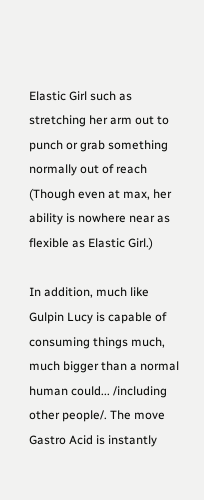Elastic Girl such as stretching her arm out to punch or grab something normally out of reach (Though even at max, her ability is nowhere near as flexible as Elastic Girl.)

In addition, much like Gulpin Lucy is capable of consuming things much, much bigger than a normal human could... /including other people/. The move Gastro Acid is instantly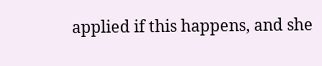applied if this happens, and she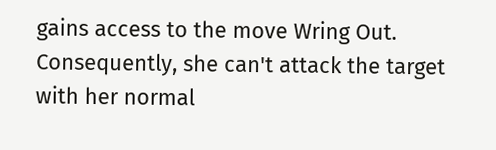gains access to the move Wring Out. Consequently, she can't attack the target with her normal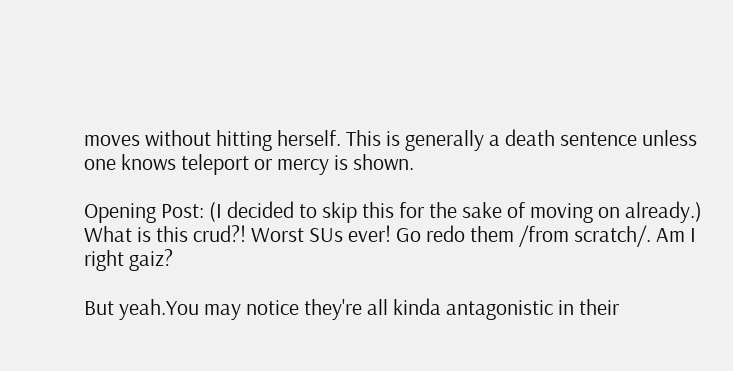moves without hitting herself. This is generally a death sentence unless one knows teleport or mercy is shown.

Opening Post: (I decided to skip this for the sake of moving on already.)
What is this crud?! Worst SUs ever! Go redo them /from scratch/. Am I right gaiz?

But yeah.You may notice they're all kinda antagonistic in their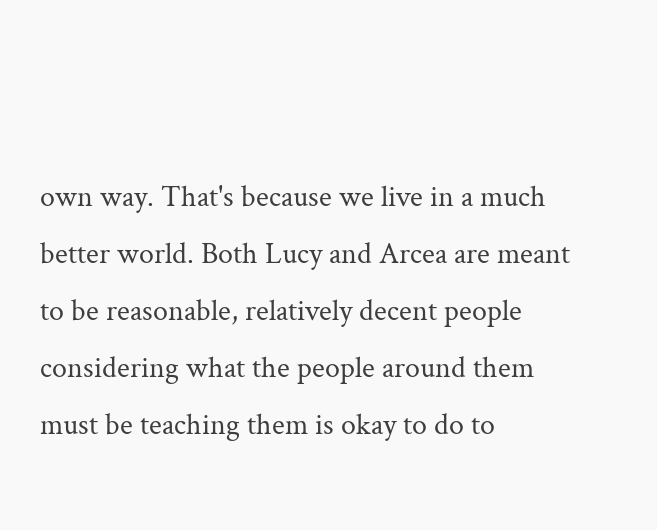own way. That's because we live in a much better world. Both Lucy and Arcea are meant to be reasonable, relatively decent people considering what the people around them must be teaching them is okay to do to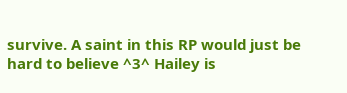survive. A saint in this RP would just be hard to believe ^3^ Hailey is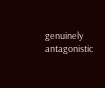genuinely antagonistic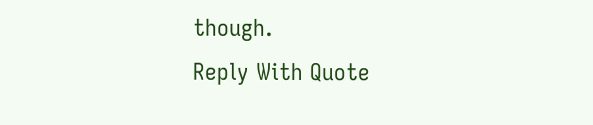though.
Reply With Quote